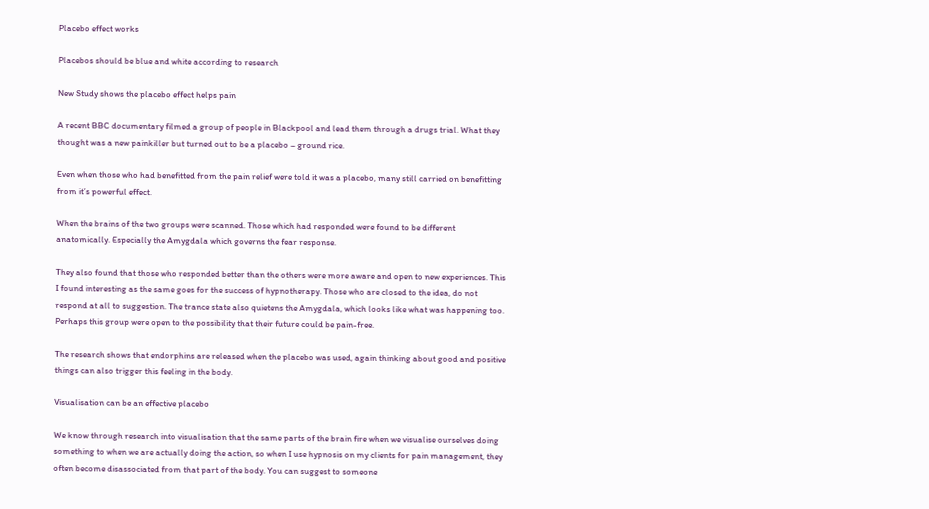Placebo effect works

Placebos should be blue and white according to research

New Study shows the placebo effect helps pain

A recent BBC documentary filmed a group of people in Blackpool and lead them through a drugs trial. What they thought was a new painkiller but turned out to be a placebo – ground rice.

Even when those who had benefitted from the pain relief were told it was a placebo, many still carried on benefitting from it’s powerful effect.

When the brains of the two groups were scanned. Those which had responded were found to be different anatomically. Especially the Amygdala which governs the fear response.

They also found that those who responded better than the others were more aware and open to new experiences. This I found interesting as the same goes for the success of hypnotherapy. Those who are closed to the idea, do not respond at all to suggestion. The trance state also quietens the Amygdala, which looks like what was happening too. Perhaps this group were open to the possibility that their future could be pain-free.

The research shows that endorphins are released when the placebo was used, again thinking about good and positive things can also trigger this feeling in the body.

Visualisation can be an effective placebo

We know through research into visualisation that the same parts of the brain fire when we visualise ourselves doing something to when we are actually doing the action, so when I use hypnosis on my clients for pain management, they often become disassociated from that part of the body. You can suggest to someone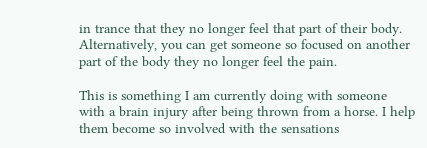in trance that they no longer feel that part of their body. Alternatively, you can get someone so focused on another part of the body they no longer feel the pain.

This is something I am currently doing with someone with a brain injury after being thrown from a horse. I help them become so involved with the sensations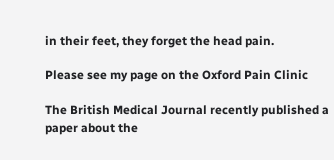in their feet, they forget the head pain.

Please see my page on the Oxford Pain Clinic

The British Medical Journal recently published a paper about the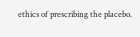ethics of prescribing the placebo.